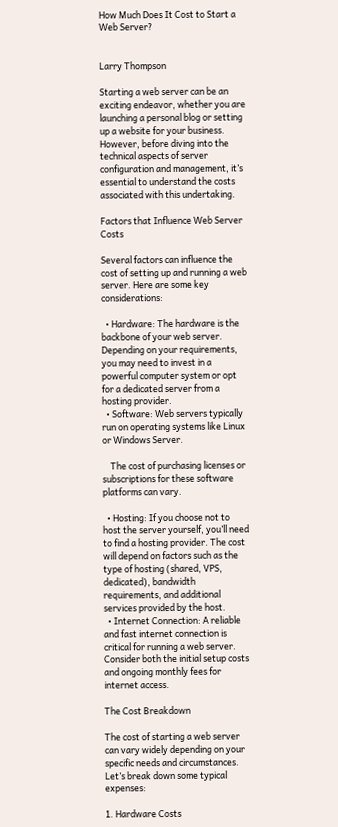How Much Does It Cost to Start a Web Server?


Larry Thompson

Starting a web server can be an exciting endeavor, whether you are launching a personal blog or setting up a website for your business. However, before diving into the technical aspects of server configuration and management, it’s essential to understand the costs associated with this undertaking.

Factors that Influence Web Server Costs

Several factors can influence the cost of setting up and running a web server. Here are some key considerations:

  • Hardware: The hardware is the backbone of your web server. Depending on your requirements, you may need to invest in a powerful computer system or opt for a dedicated server from a hosting provider.
  • Software: Web servers typically run on operating systems like Linux or Windows Server.

    The cost of purchasing licenses or subscriptions for these software platforms can vary.

  • Hosting: If you choose not to host the server yourself, you’ll need to find a hosting provider. The cost will depend on factors such as the type of hosting (shared, VPS, dedicated), bandwidth requirements, and additional services provided by the host.
  • Internet Connection: A reliable and fast internet connection is critical for running a web server. Consider both the initial setup costs and ongoing monthly fees for internet access.

The Cost Breakdown

The cost of starting a web server can vary widely depending on your specific needs and circumstances. Let’s break down some typical expenses:

1. Hardware Costs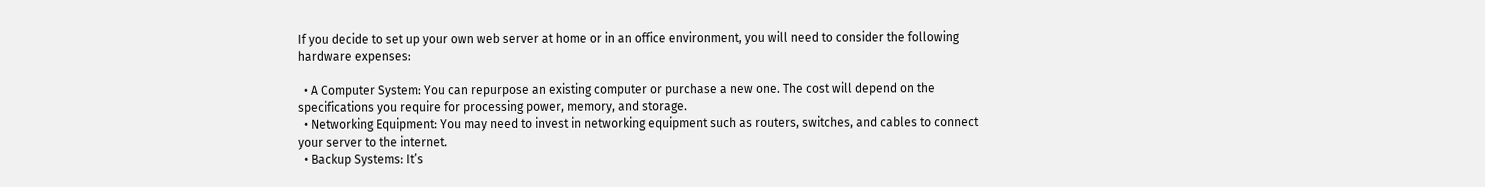If you decide to set up your own web server at home or in an office environment, you will need to consider the following hardware expenses:

  • A Computer System: You can repurpose an existing computer or purchase a new one. The cost will depend on the specifications you require for processing power, memory, and storage.
  • Networking Equipment: You may need to invest in networking equipment such as routers, switches, and cables to connect your server to the internet.
  • Backup Systems: It’s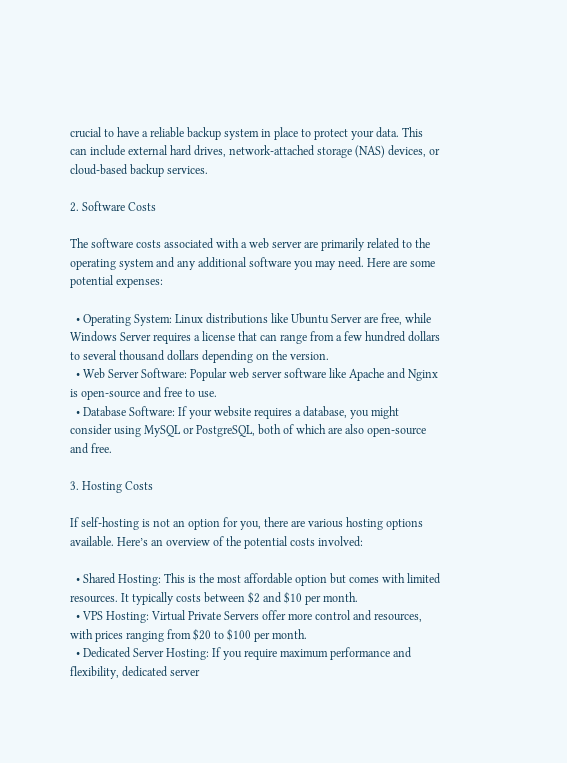crucial to have a reliable backup system in place to protect your data. This can include external hard drives, network-attached storage (NAS) devices, or cloud-based backup services.

2. Software Costs

The software costs associated with a web server are primarily related to the operating system and any additional software you may need. Here are some potential expenses:

  • Operating System: Linux distributions like Ubuntu Server are free, while Windows Server requires a license that can range from a few hundred dollars to several thousand dollars depending on the version.
  • Web Server Software: Popular web server software like Apache and Nginx is open-source and free to use.
  • Database Software: If your website requires a database, you might consider using MySQL or PostgreSQL, both of which are also open-source and free.

3. Hosting Costs

If self-hosting is not an option for you, there are various hosting options available. Here’s an overview of the potential costs involved:

  • Shared Hosting: This is the most affordable option but comes with limited resources. It typically costs between $2 and $10 per month.
  • VPS Hosting: Virtual Private Servers offer more control and resources, with prices ranging from $20 to $100 per month.
  • Dedicated Server Hosting: If you require maximum performance and flexibility, dedicated server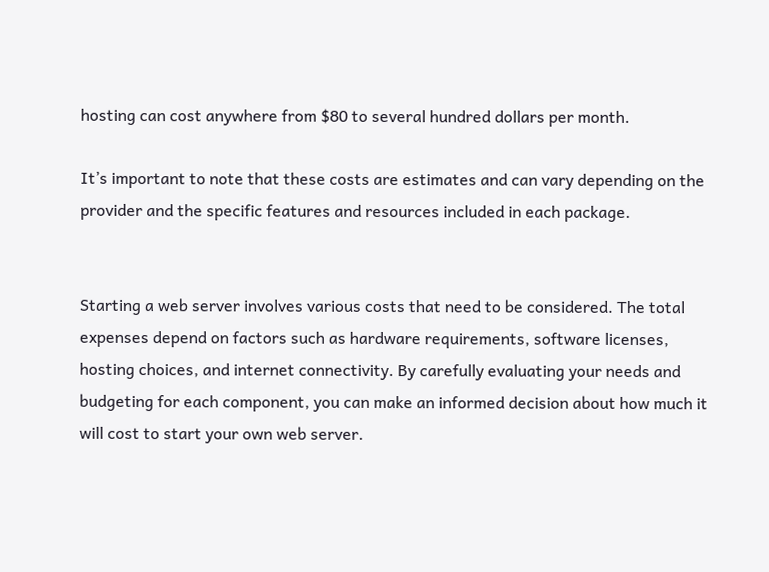hosting can cost anywhere from $80 to several hundred dollars per month.

It’s important to note that these costs are estimates and can vary depending on the provider and the specific features and resources included in each package.


Starting a web server involves various costs that need to be considered. The total expenses depend on factors such as hardware requirements, software licenses, hosting choices, and internet connectivity. By carefully evaluating your needs and budgeting for each component, you can make an informed decision about how much it will cost to start your own web server.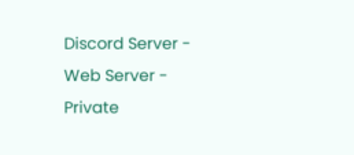Discord Server - Web Server - Private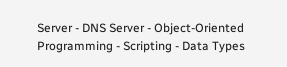Server - DNS Server - Object-Oriented Programming - Scripting - Data Types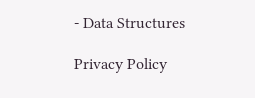- Data Structures

Privacy Policy